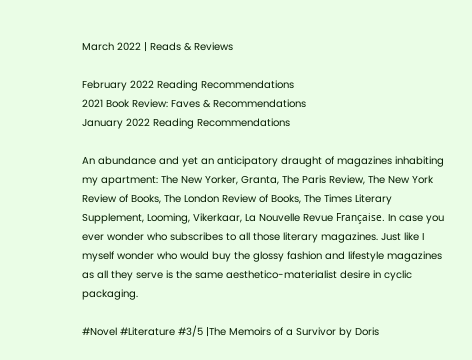March 2022 | Reads & Reviews

February 2022 Reading Recommendations
2021 Book Review: Faves & Recommendations
January 2022 Reading Recommendations

An abundance and yet an anticipatory draught of magazines inhabiting my apartment: The New Yorker, Granta, The Paris Review, The New York Review of Books, The London Review of Books, The Times Literary Supplement, Looming, Vikerkaar, La Nouvelle Revue Française. In case you ever wonder who subscribes to all those literary magazines. Just like I myself wonder who would buy the glossy fashion and lifestyle magazines as all they serve is the same aesthetico-materialist desire in cyclic packaging.

#Novel #Literature #3/5 |The Memoirs of a Survivor by Doris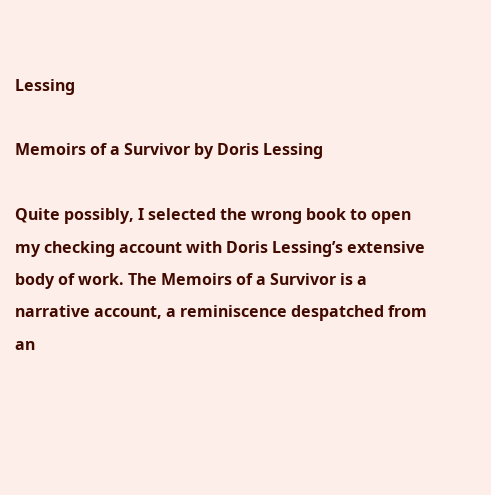Lessing

Memoirs of a Survivor by Doris Lessing

Quite possibly, I selected the wrong book to open my checking account with Doris Lessing’s extensive body of work. The Memoirs of a Survivor is a narrative account, a reminiscence despatched from an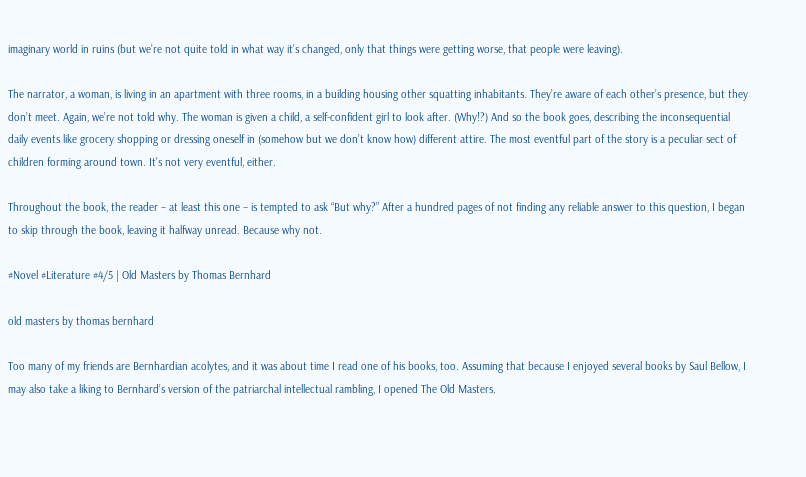imaginary world in ruins (but we’re not quite told in what way it’s changed, only that things were getting worse, that people were leaving).

The narrator, a woman, is living in an apartment with three rooms, in a building housing other squatting inhabitants. They’re aware of each other’s presence, but they don’t meet. Again, we’re not told why. The woman is given a child, a self-confident girl to look after. (Why!?) And so the book goes, describing the inconsequential daily events like grocery shopping or dressing oneself in (somehow but we don’t know how) different attire. The most eventful part of the story is a peculiar sect of children forming around town. It’s not very eventful, either.

Throughout the book, the reader – at least this one – is tempted to ask “But why?” After a hundred pages of not finding any reliable answer to this question, I began to skip through the book, leaving it halfway unread. Because why not.

#Novel #Literature #4/5 | Old Masters by Thomas Bernhard

old masters by thomas bernhard

Too many of my friends are Bernhardian acolytes, and it was about time I read one of his books, too. Assuming that because I enjoyed several books by Saul Bellow, I may also take a liking to Bernhard’s version of the patriarchal intellectual rambling, I opened The Old Masters.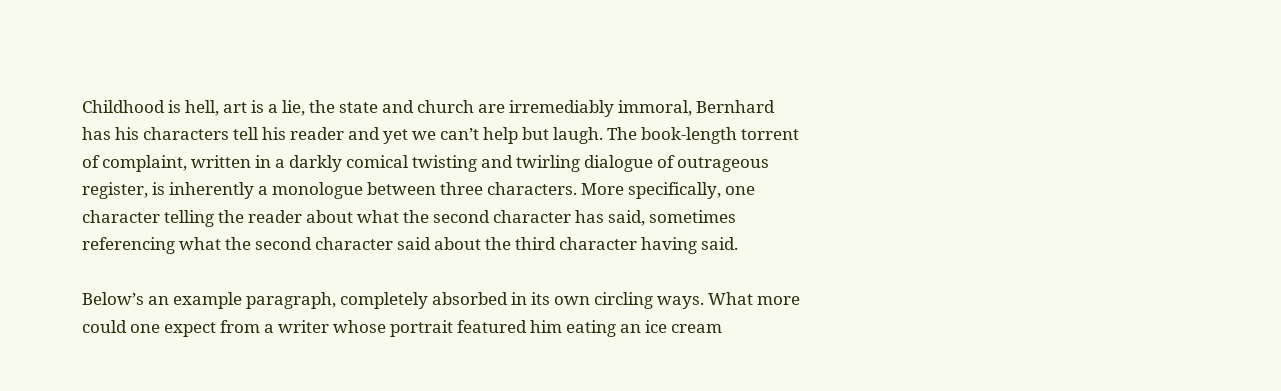Childhood is hell, art is a lie, the state and church are irremediably immoral, Bernhard has his characters tell his reader and yet we can’t help but laugh. The book-length torrent of complaint, written in a darkly comical twisting and twirling dialogue of outrageous register, is inherently a monologue between three characters. More specifically, one character telling the reader about what the second character has said, sometimes referencing what the second character said about the third character having said.

Below’s an example paragraph, completely absorbed in its own circling ways. What more could one expect from a writer whose portrait featured him eating an ice cream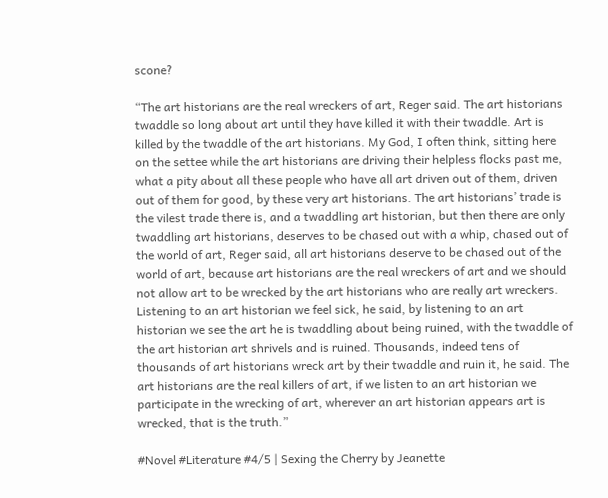scone?

“The art historians are the real wreckers of art, Reger said. The art historians twaddle so long about art until they have killed it with their twaddle. Art is killed by the twaddle of the art historians. My God, I often think, sitting here on the settee while the art historians are driving their helpless flocks past me, what a pity about all these people who have all art driven out of them, driven out of them for good, by these very art historians. The art historians’ trade is the vilest trade there is, and a twaddling art historian, but then there are only twaddling art historians, deserves to be chased out with a whip, chased out of the world of art, Reger said, all art historians deserve to be chased out of the world of art, because art historians are the real wreckers of art and we should not allow art to be wrecked by the art historians who are really art wreckers. Listening to an art historian we feel sick, he said, by listening to an art historian we see the art he is twaddling about being ruined, with the twaddle of the art historian art shrivels and is ruined. Thousands, indeed tens of thousands of art historians wreck art by their twaddle and ruin it, he said. The art historians are the real killers of art, if we listen to an art historian we participate in the wrecking of art, wherever an art historian appears art is wrecked, that is the truth.”

#Novel #Literature #4/5 | Sexing the Cherry by Jeanette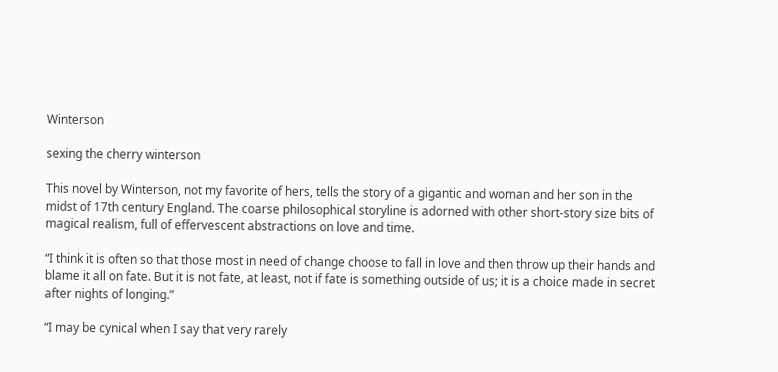Winterson

sexing the cherry winterson

This novel by Winterson, not my favorite of hers, tells the story of a gigantic and woman and her son in the midst of 17th century England. The coarse philosophical storyline is adorned with other short-story size bits of magical realism, full of effervescent abstractions on love and time.

“I think it is often so that those most in need of change choose to fall in love and then throw up their hands and blame it all on fate. But it is not fate, at least, not if fate is something outside of us; it is a choice made in secret after nights of longing.”

“I may be cynical when I say that very rarely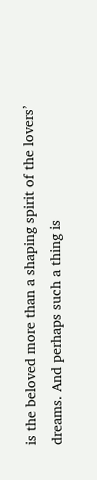is the beloved more than a shaping spirit of the lovers’ dreams. And perhaps such a thing is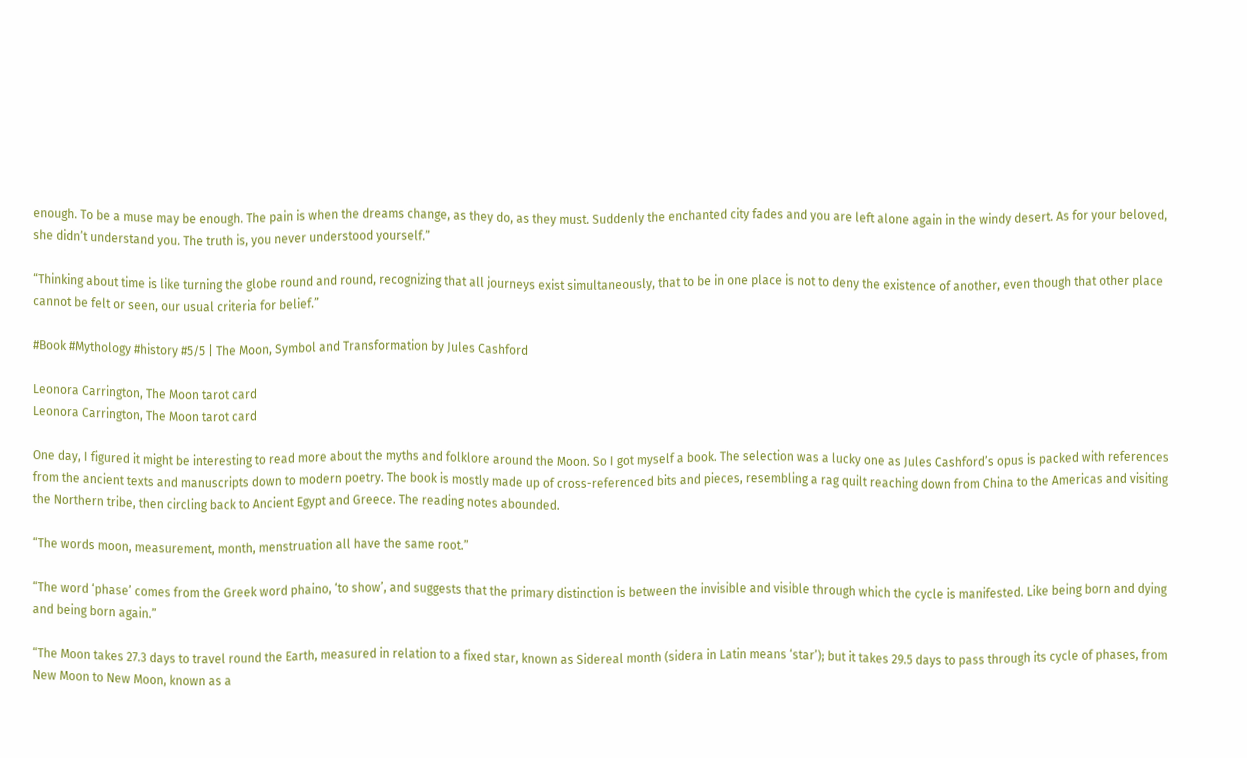enough. To be a muse may be enough. The pain is when the dreams change, as they do, as they must. Suddenly the enchanted city fades and you are left alone again in the windy desert. As for your beloved, she didn’t understand you. The truth is, you never understood yourself.”

“Thinking about time is like turning the globe round and round, recognizing that all journeys exist simultaneously, that to be in one place is not to deny the existence of another, even though that other place cannot be felt or seen, our usual criteria for belief.”

#Book #Mythology #history #5/5 | The Moon, Symbol and Transformation by Jules Cashford

Leonora Carrington, The Moon tarot card
Leonora Carrington, The Moon tarot card

One day, I figured it might be interesting to read more about the myths and folklore around the Moon. So I got myself a book. The selection was a lucky one as Jules Cashford’s opus is packed with references from the ancient texts and manuscripts down to modern poetry. The book is mostly made up of cross-referenced bits and pieces, resembling a rag quilt reaching down from China to the Americas and visiting the Northern tribe, then circling back to Ancient Egypt and Greece. The reading notes abounded.

“The words moon, measurement, month, menstruation all have the same root.”

“The word ‘phase’ comes from the Greek word phaino, ‘to show’, and suggests that the primary distinction is between the invisible and visible through which the cycle is manifested. Like being born and dying and being born again.”

“The Moon takes 27.3 days to travel round the Earth, measured in relation to a fixed star, known as Sidereal month (sidera in Latin means ‘star’); but it takes 29.5 days to pass through its cycle of phases, from New Moon to New Moon, known as a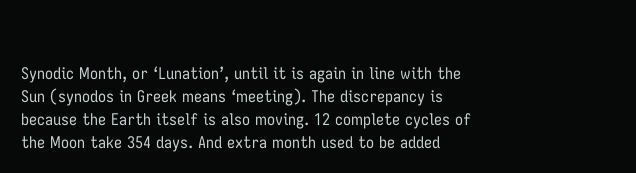Synodic Month, or ‘Lunation’, until it is again in line with the Sun (synodos in Greek means ‘meeting). The discrepancy is because the Earth itself is also moving. 12 complete cycles of the Moon take 354 days. And extra month used to be added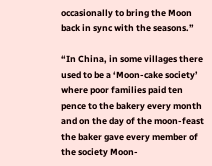occasionally to bring the Moon back in sync with the seasons.”

“In China, in some villages there used to be a ‘Moon-cake society’ where poor families paid ten pence to the bakery every month and on the day of the moon-feast the baker gave every member of the society Moon-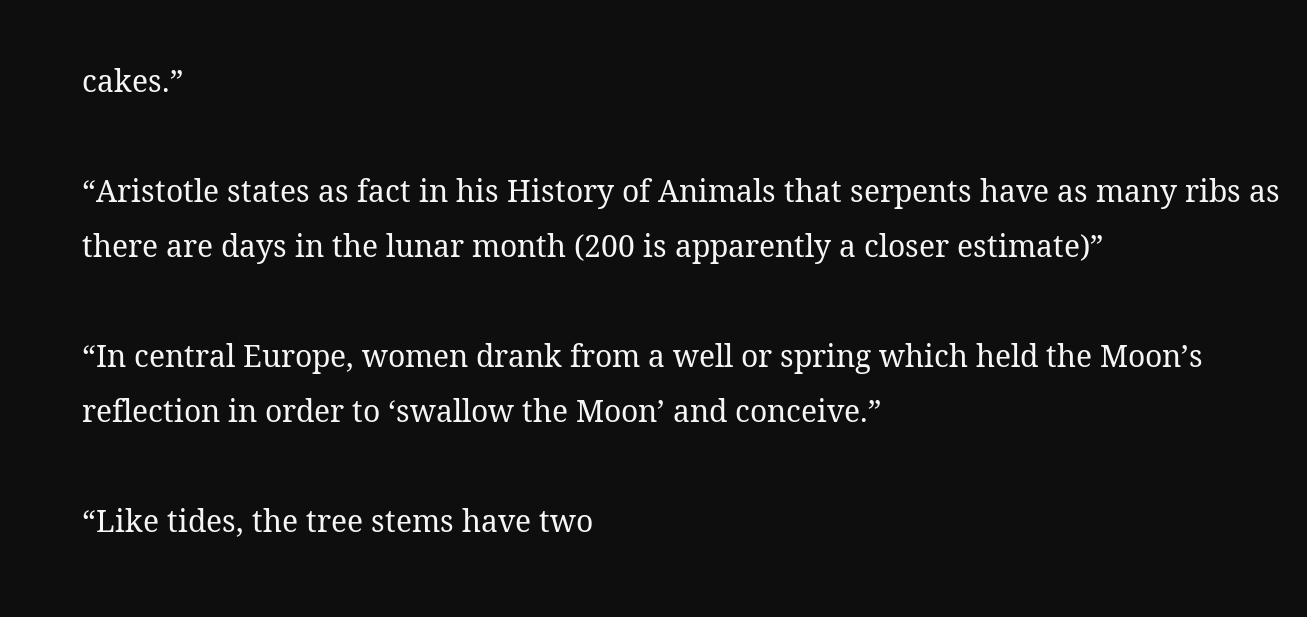cakes.”

“Aristotle states as fact in his History of Animals that serpents have as many ribs as there are days in the lunar month (200 is apparently a closer estimate)”

“In central Europe, women drank from a well or spring which held the Moon’s reflection in order to ‘swallow the Moon’ and conceive.”

“Like tides, the tree stems have two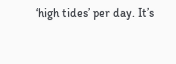‘high tides’ per day. It’s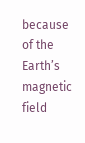because of the Earth’s magnetic field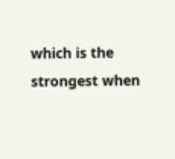which is the strongest when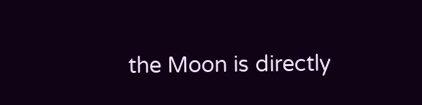the Moon is directly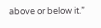above or below it.”